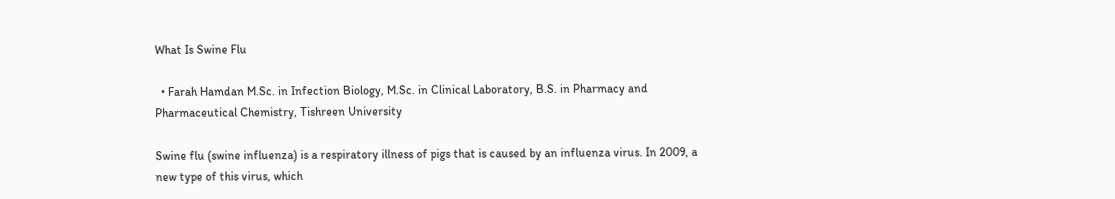What Is Swine Flu

  • Farah Hamdan M.Sc. in Infection Biology, M.Sc. in Clinical Laboratory, B.S. in Pharmacy and Pharmaceutical Chemistry, Tishreen University

Swine flu (swine influenza) is a respiratory illness of pigs that is caused by an influenza virus. In 2009, a new type of this virus, which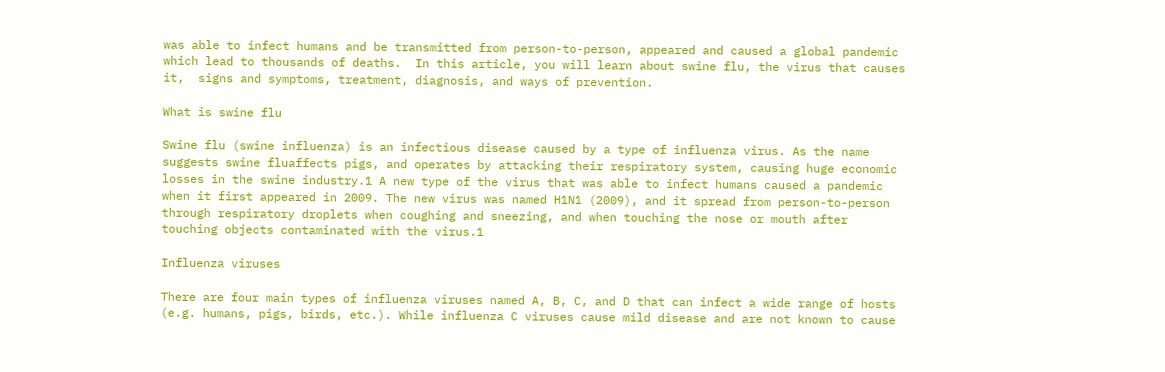was able to infect humans and be transmitted from person-to-person, appeared and caused a global pandemic which lead to thousands of deaths.  In this article, you will learn about swine flu, the virus that causes it,  signs and symptoms, treatment, diagnosis, and ways of prevention.

What is swine flu

Swine flu (swine influenza) is an infectious disease caused by a type of influenza virus. As the name suggests swine fluaffects pigs, and operates by attacking their respiratory system, causing huge economic losses in the swine industry.1 A new type of the virus that was able to infect humans caused a pandemic when it first appeared in 2009. The new virus was named H1N1 (2009), and it spread from person-to-person through respiratory droplets when coughing and sneezing, and when touching the nose or mouth after touching objects contaminated with the virus.1

Influenza viruses

There are four main types of influenza viruses named A, B, C, and D that can infect a wide range of hosts (e.g. humans, pigs, birds, etc.). While influenza C viruses cause mild disease and are not known to cause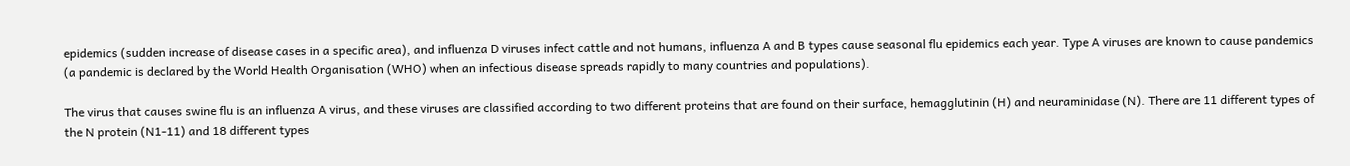epidemics (sudden increase of disease cases in a specific area), and influenza D viruses infect cattle and not humans, influenza A and B types cause seasonal flu epidemics each year. Type A viruses are known to cause pandemics (a pandemic is declared by the World Health Organisation (WHO) when an infectious disease spreads rapidly to many countries and populations).

The virus that causes swine flu is an influenza A virus, and these viruses are classified according to two different proteins that are found on their surface, hemagglutinin (H) and neuraminidase (N). There are 11 different types of the N protein (N1-11) and 18 different types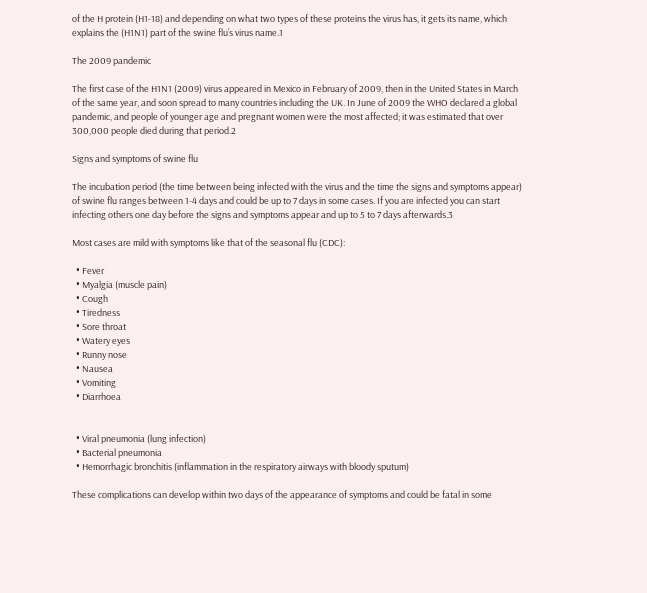of the H protein (H1-18) and depending on what two types of these proteins the virus has, it gets its name, which explains the (H1N1) part of the swine flu’s virus name.1

The 2009 pandemic

The first case of the H1N1 (2009) virus appeared in Mexico in February of 2009, then in the United States in March of the same year, and soon spread to many countries including the UK. In June of 2009 the WHO declared a global pandemic, and people of younger age and pregnant women were the most affected; it was estimated that over 300,000 people died during that period.2

Signs and symptoms of swine flu

The incubation period (the time between being infected with the virus and the time the signs and symptoms appear) of swine flu ranges between 1-4 days and could be up to 7 days in some cases. If you are infected you can start infecting others one day before the signs and symptoms appear and up to 5 to 7 days afterwards.3

Most cases are mild with symptoms like that of the seasonal flu (CDC):

  • Fever
  • Myalgia (muscle pain)
  • Cough
  • Tiredness
  • Sore throat
  • Watery eyes
  • Runny nose
  • Nausea
  • Vomiting
  • Diarrhoea


  • Viral pneumonia (lung infection)
  • Bacterial pneumonia
  • Hemorrhagic bronchitis (inflammation in the respiratory airways with bloody sputum)

These complications can develop within two days of the appearance of symptoms and could be fatal in some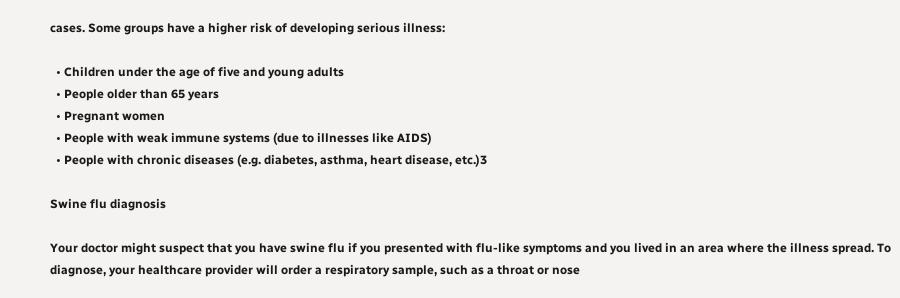cases. Some groups have a higher risk of developing serious illness:

  • Children under the age of five and young adults
  • People older than 65 years
  • Pregnant women
  • People with weak immune systems (due to illnesses like AIDS)
  • People with chronic diseases (e.g. diabetes, asthma, heart disease, etc.)3

Swine flu diagnosis

Your doctor might suspect that you have swine flu if you presented with flu-like symptoms and you lived in an area where the illness spread. To diagnose, your healthcare provider will order a respiratory sample, such as a throat or nose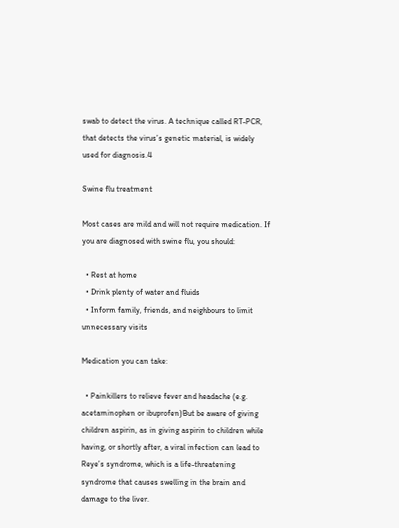swab to detect the virus. A technique called RT-PCR, that detects the virus’s genetic material, is widely used for diagnosis.4

Swine flu treatment

Most cases are mild and will not require medication. If you are diagnosed with swine flu, you should:

  • Rest at home
  • Drink plenty of water and fluids
  • Inform family, friends, and neighbours to limit unnecessary visits

Medication you can take:

  • Painkillers to relieve fever and headache (e.g. acetaminophen or ibuprofen)But be aware of giving children aspirin, as in giving aspirin to children while having, or shortly after, a viral infection can lead to Reye’s syndrome, which is a life-threatening syndrome that causes swelling in the brain and damage to the liver.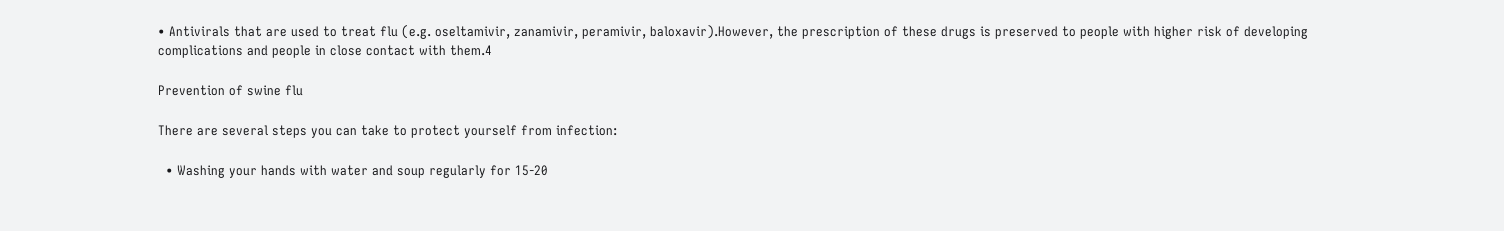• Antivirals that are used to treat flu (e.g. oseltamivir, zanamivir, peramivir, baloxavir).However, the prescription of these drugs is preserved to people with higher risk of developing complications and people in close contact with them.4

Prevention of swine flu

There are several steps you can take to protect yourself from infection:

  • Washing your hands with water and soup regularly for 15-20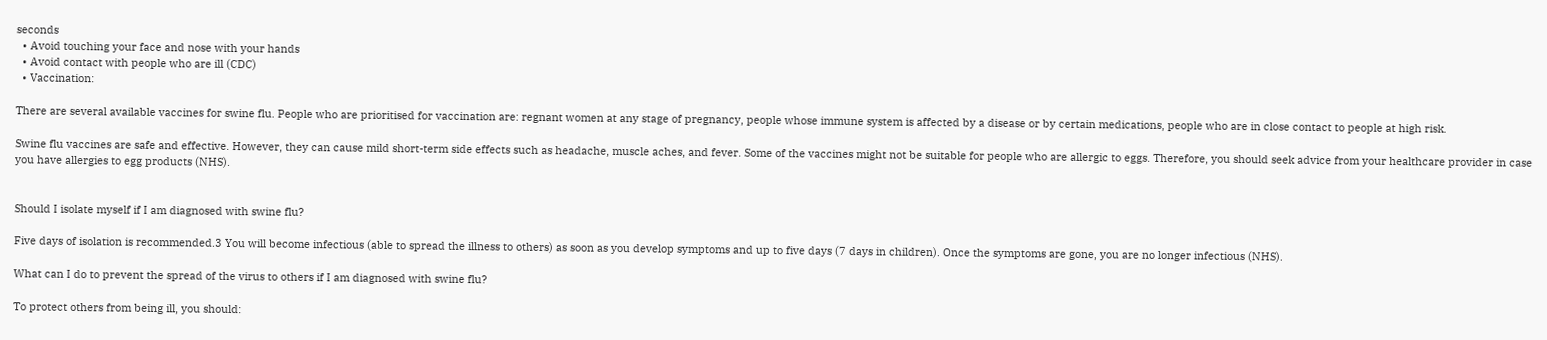seconds
  • Avoid touching your face and nose with your hands
  • Avoid contact with people who are ill (CDC)
  • Vaccination:

There are several available vaccines for swine flu. People who are prioritised for vaccination are: regnant women at any stage of pregnancy, people whose immune system is affected by a disease or by certain medications, people who are in close contact to people at high risk.

Swine flu vaccines are safe and effective. However, they can cause mild short-term side effects such as headache, muscle aches, and fever. Some of the vaccines might not be suitable for people who are allergic to eggs. Therefore, you should seek advice from your healthcare provider in case you have allergies to egg products (NHS).


Should I isolate myself if I am diagnosed with swine flu?

Five days of isolation is recommended.3 You will become infectious (able to spread the illness to others) as soon as you develop symptoms and up to five days (7 days in children). Once the symptoms are gone, you are no longer infectious (NHS).

What can I do to prevent the spread of the virus to others if I am diagnosed with swine flu?

To protect others from being ill, you should: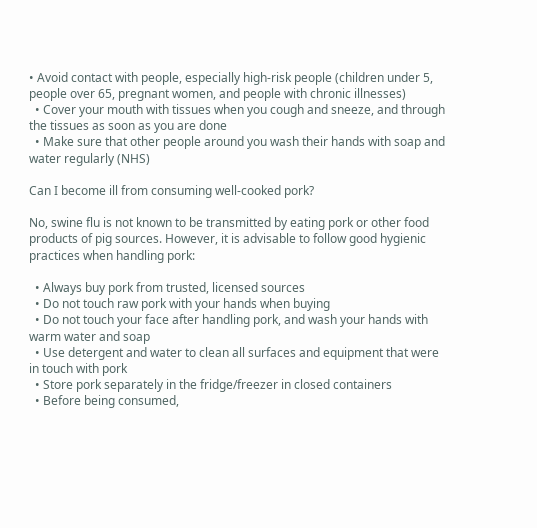• Avoid contact with people, especially high-risk people (children under 5, people over 65, pregnant women, and people with chronic illnesses)
  • Cover your mouth with tissues when you cough and sneeze, and through the tissues as soon as you are done
  • Make sure that other people around you wash their hands with soap and water regularly (NHS)

Can I become ill from consuming well-cooked pork?

No, swine flu is not known to be transmitted by eating pork or other food products of pig sources. However, it is advisable to follow good hygienic practices when handling pork:

  • Always buy pork from trusted, licensed sources
  • Do not touch raw pork with your hands when buying
  • Do not touch your face after handling pork, and wash your hands with warm water and soap
  • Use detergent and water to clean all surfaces and equipment that were in touch with pork
  • Store pork separately in the fridge/freezer in closed containers
  • Before being consumed,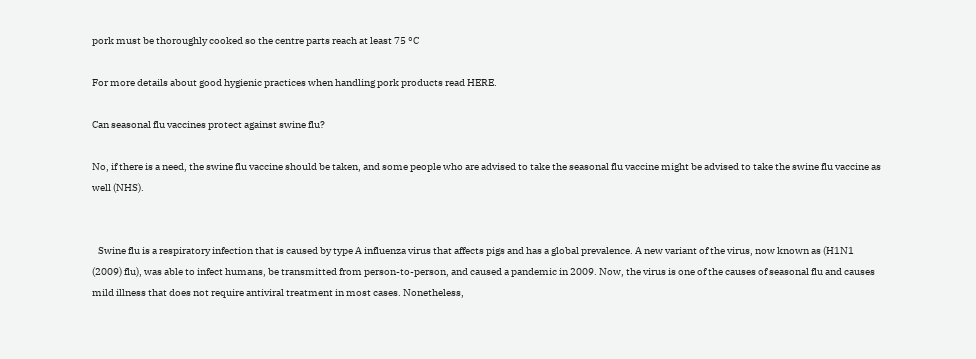pork must be thoroughly cooked so the centre parts reach at least 75 °C

For more details about good hygienic practices when handling pork products read HERE.

Can seasonal flu vaccines protect against swine flu?

No, if there is a need, the swine flu vaccine should be taken, and some people who are advised to take the seasonal flu vaccine might be advised to take the swine flu vaccine as well (NHS).


   Swine flu is a respiratory infection that is caused by type A influenza virus that affects pigs and has a global prevalence. A new variant of the virus, now known as (H1N1 (2009) flu), was able to infect humans, be transmitted from person-to-person, and caused a pandemic in 2009. Now, the virus is one of the causes of seasonal flu and causes mild illness that does not require antiviral treatment in most cases. Nonetheless,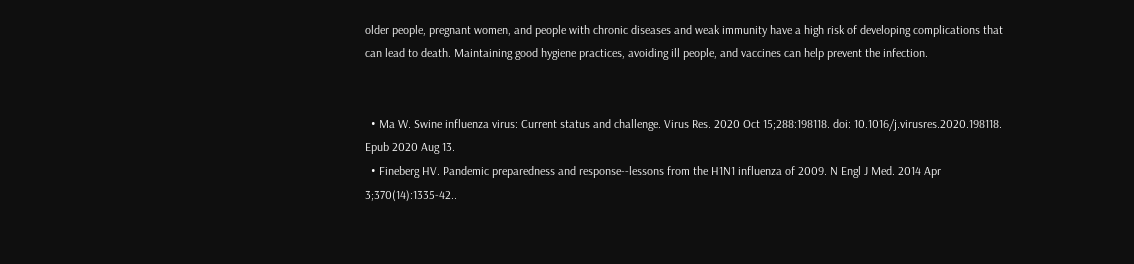older people, pregnant women, and people with chronic diseases and weak immunity have a high risk of developing complications that can lead to death. Maintaining good hygiene practices, avoiding ill people, and vaccines can help prevent the infection.


  • Ma W. Swine influenza virus: Current status and challenge. Virus Res. 2020 Oct 15;288:198118. doi: 10.1016/j.virusres.2020.198118. Epub 2020 Aug 13.
  • Fineberg HV. Pandemic preparedness and response--lessons from the H1N1 influenza of 2009. N Engl J Med. 2014 Apr 3;370(14):1335-42..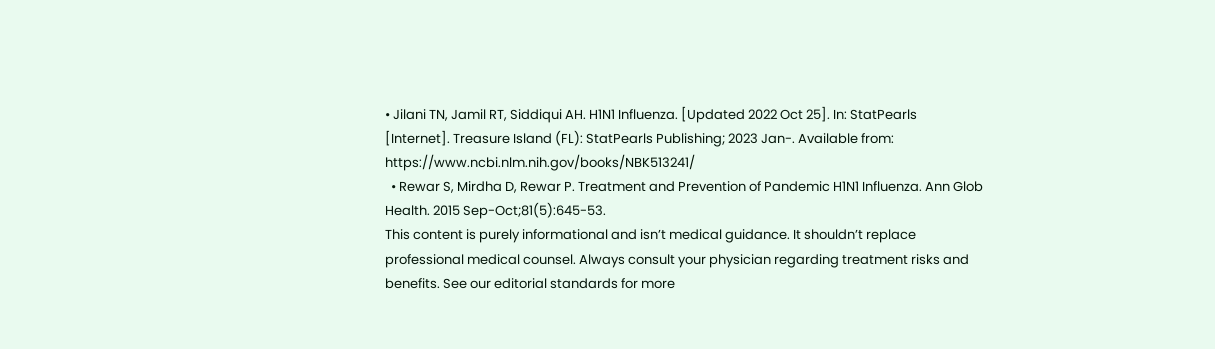• Jilani TN, Jamil RT, Siddiqui AH. H1N1 Influenza. [Updated 2022 Oct 25]. In: StatPearls [Internet]. Treasure Island (FL): StatPearls Publishing; 2023 Jan-. Available from: https://www.ncbi.nlm.nih.gov/books/NBK513241/
  • Rewar S, Mirdha D, Rewar P. Treatment and Prevention of Pandemic H1N1 Influenza. Ann Glob Health. 2015 Sep-Oct;81(5):645-53.
This content is purely informational and isn’t medical guidance. It shouldn’t replace professional medical counsel. Always consult your physician regarding treatment risks and benefits. See our editorial standards for more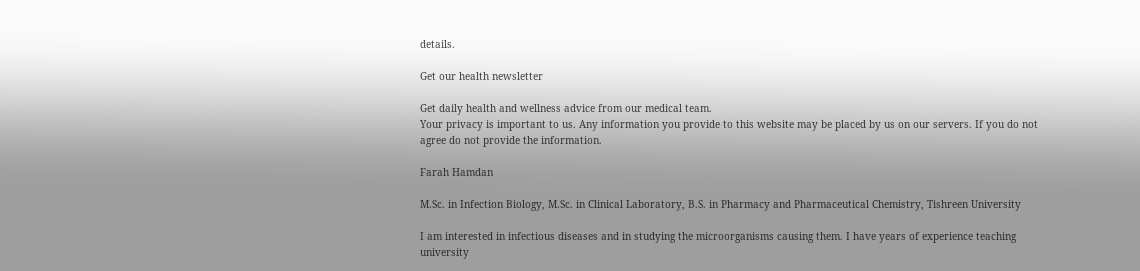details.

Get our health newsletter

Get daily health and wellness advice from our medical team.
Your privacy is important to us. Any information you provide to this website may be placed by us on our servers. If you do not agree do not provide the information.

Farah Hamdan

M.Sc. in Infection Biology, M.Sc. in Clinical Laboratory, B.S. in Pharmacy and Pharmaceutical Chemistry, Tishreen University

I am interested in infectious diseases and in studying the microorganisms causing them. I have years of experience teaching university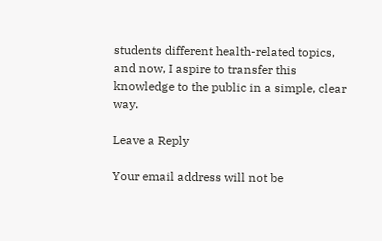students different health-related topics, and now, I aspire to transfer this knowledge to the public in a simple, clear way.

Leave a Reply

Your email address will not be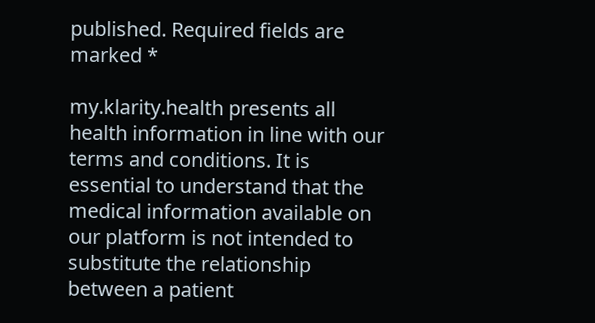published. Required fields are marked *

my.klarity.health presents all health information in line with our terms and conditions. It is essential to understand that the medical information available on our platform is not intended to substitute the relationship between a patient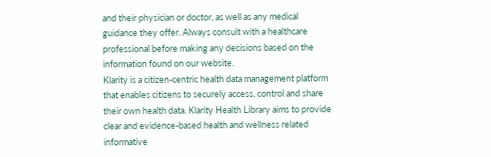and their physician or doctor, as well as any medical guidance they offer. Always consult with a healthcare professional before making any decisions based on the information found on our website.
Klarity is a citizen-centric health data management platform that enables citizens to securely access, control and share their own health data. Klarity Health Library aims to provide clear and evidence-based health and wellness related informative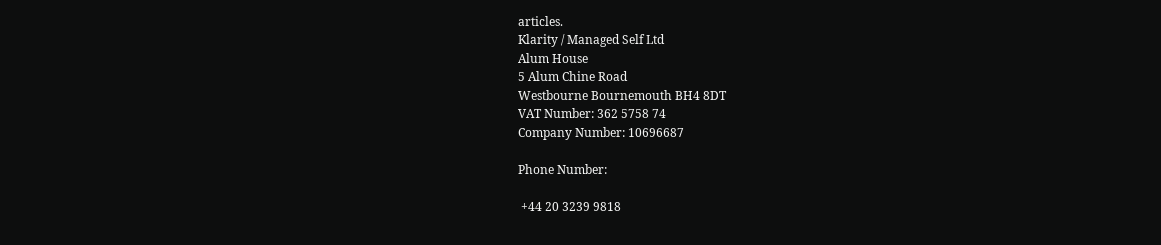articles.
Klarity / Managed Self Ltd
Alum House
5 Alum Chine Road
Westbourne Bournemouth BH4 8DT
VAT Number: 362 5758 74
Company Number: 10696687

Phone Number:

 +44 20 3239 9818